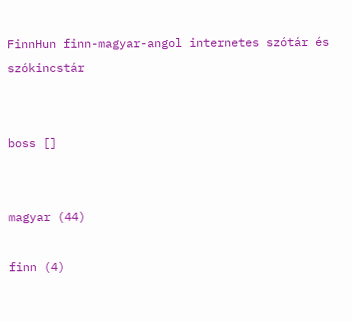FinnHun finn-magyar-angol internetes szótár és szókincstár


boss []


magyar (44)

finn (4)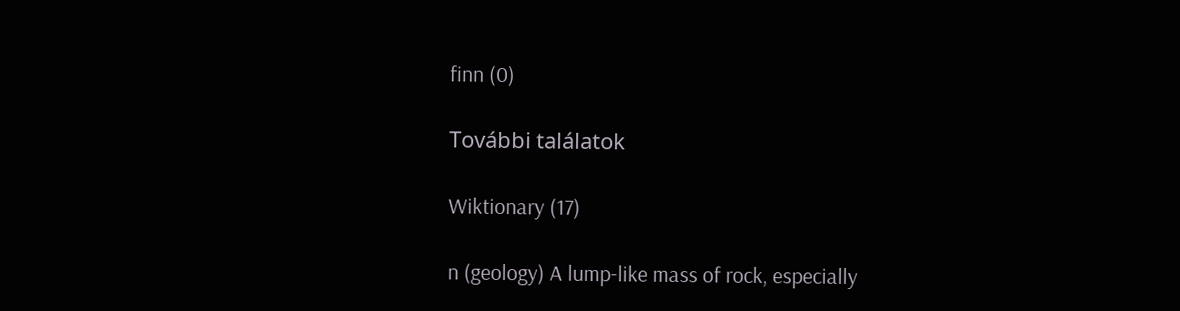finn (0)

További találatok

Wiktionary (17)

n (geology) A lump-like mass of rock, especially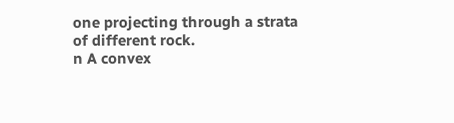one projecting through a strata of different rock.
n A convex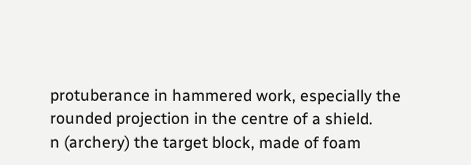protuberance in hammered work, especially the rounded projection in the centre of a shield.
n (archery) the target block, made of foam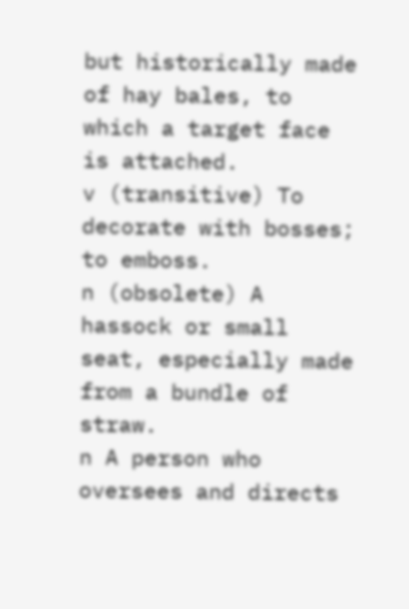but historically made of hay bales, to which a target face is attached.
v (transitive) To decorate with bosses; to emboss.
n (obsolete) A hassock or small seat, especially made from a bundle of straw.
n A person who oversees and directs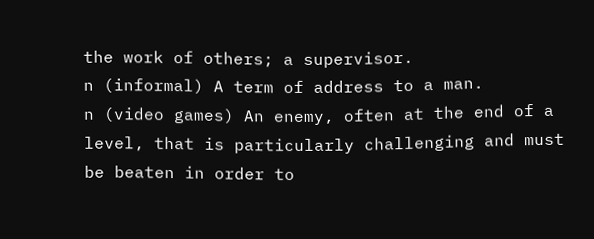the work of others; a supervisor.
n (informal) A term of address to a man.
n (video games) An enemy, often at the end of a level, that is particularly challenging and must be beaten in order to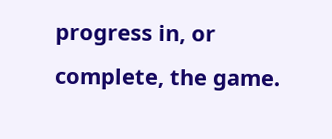progress in, or complete, the game.